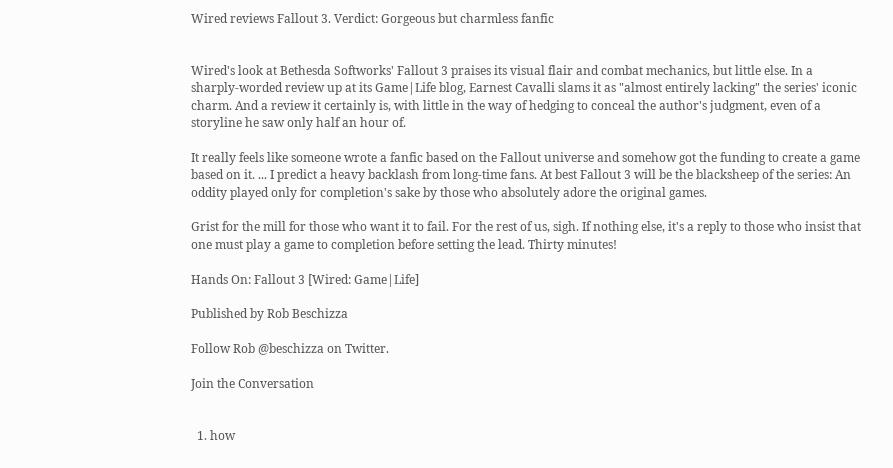Wired reviews Fallout 3. Verdict: Gorgeous but charmless fanfic


Wired's look at Bethesda Softworks' Fallout 3 praises its visual flair and combat mechanics, but little else. In a sharply-worded review up at its Game|Life blog, Earnest Cavalli slams it as "almost entirely lacking" the series' iconic charm. And a review it certainly is, with little in the way of hedging to conceal the author's judgment, even of a storyline he saw only half an hour of.

It really feels like someone wrote a fanfic based on the Fallout universe and somehow got the funding to create a game based on it. ... I predict a heavy backlash from long-time fans. At best Fallout 3 will be the blacksheep of the series: An oddity played only for completion's sake by those who absolutely adore the original games.

Grist for the mill for those who want it to fail. For the rest of us, sigh. If nothing else, it's a reply to those who insist that one must play a game to completion before setting the lead. Thirty minutes!

Hands On: Fallout 3 [Wired: Game|Life]

Published by Rob Beschizza

Follow Rob @beschizza on Twitter.

Join the Conversation


  1. how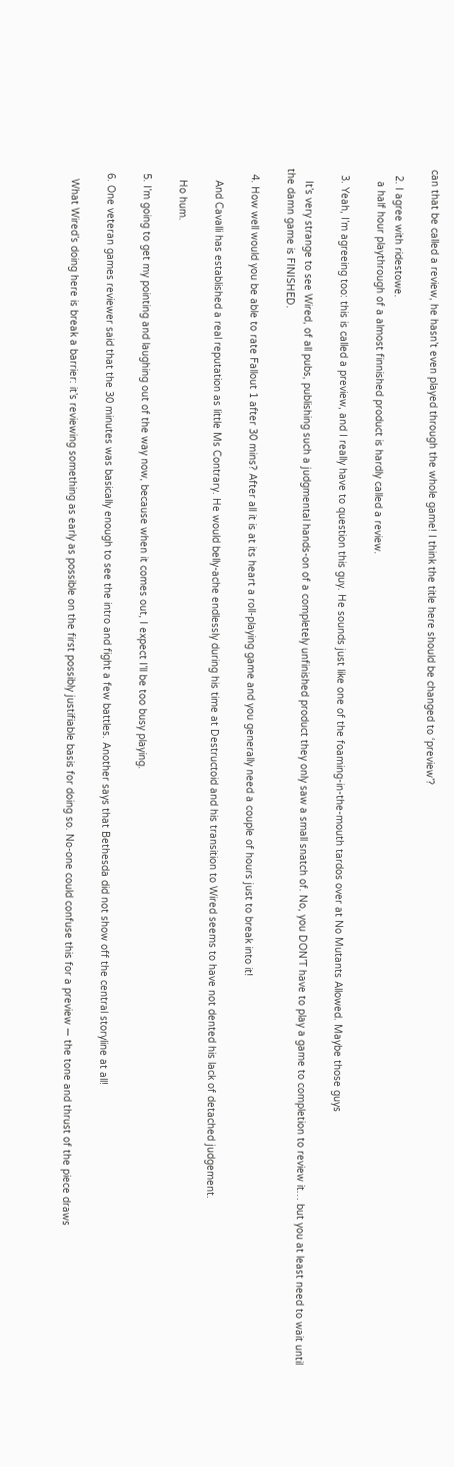can that be called a review, he hasn’t even played through the whole game! I think the title here should be changed to ‘preview’?

  2. I agree with ridestowe.
    a half hour playthrough of a almost finnished product is hardly called a review.

  3. Yeah, I’m agreeing too: this is called a preview, and I really have to question this guy. He sounds just like one of the foaming-in-the-mouth tardos over at No Mutants Allowed. Maybe those guys

    It’s very strange to see Wired, of all pubs, publishing such a judgmental hands-on of a completely unfinished product they only saw a small snatch of. No, you DON’T have to play a game to completion to review it… but you at least need to wait until the damn game is FINISHED.

  4. How well would you be able to rate Fallout 1 after 30 mins? After all it is at its heart a roll-playing game and you generally need a couple of hours just to break into it!

    And Cavalli has established a real reputation as little Ms Contrary. He would belly-ache endlessly during his time at Destructoid and his transition to Wired seems to have not dented his lack of detached judgement.

    Ho hum.

  5. I’m going to get my pointing and laughing out of the way now, because when it comes out, I expect I’ll be too busy playing.

  6. One veteran games reviewer said that the 30 minutes was basically enough to see the intro and fight a few battles. Another says that Bethesda did not show off the central storyline at all!

    What Wired’s doing here is break a barrier: it’s reviewing something as early as possible on the first possibly justifiable basis for doing so. No-one could confuse this for a preview — the tone and thrust of the piece draws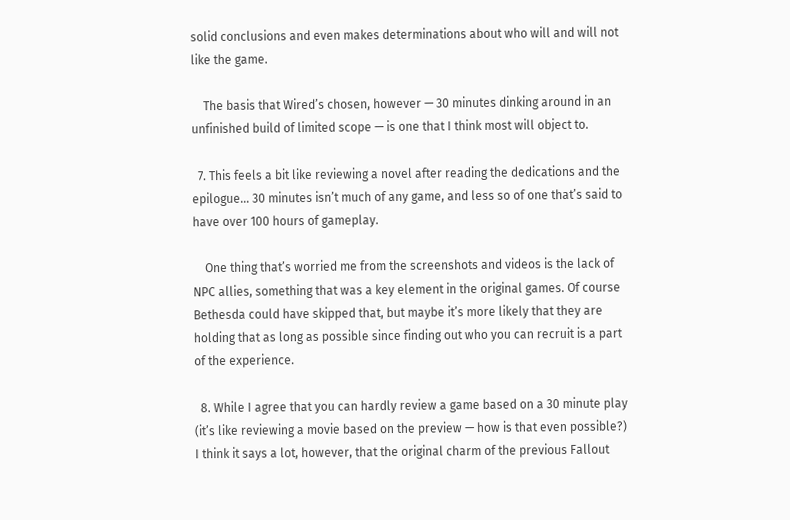solid conclusions and even makes determinations about who will and will not like the game.

    The basis that Wired’s chosen, however — 30 minutes dinking around in an unfinished build of limited scope — is one that I think most will object to.

  7. This feels a bit like reviewing a novel after reading the dedications and the epilogue… 30 minutes isn’t much of any game, and less so of one that’s said to have over 100 hours of gameplay.

    One thing that’s worried me from the screenshots and videos is the lack of NPC allies, something that was a key element in the original games. Of course Bethesda could have skipped that, but maybe it’s more likely that they are holding that as long as possible since finding out who you can recruit is a part of the experience.

  8. While I agree that you can hardly review a game based on a 30 minute play (it’s like reviewing a movie based on the preview — how is that even possible?) I think it says a lot, however, that the original charm of the previous Fallout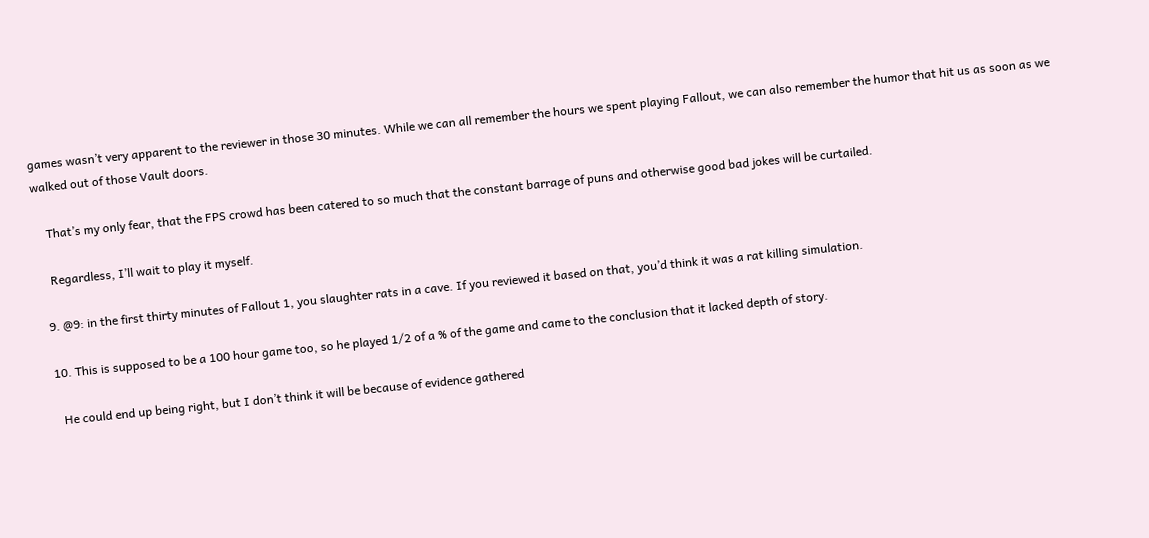games wasn’t very apparent to the reviewer in those 30 minutes. While we can all remember the hours we spent playing Fallout, we can also remember the humor that hit us as soon as we walked out of those Vault doors.

    That’s my only fear, that the FPS crowd has been catered to so much that the constant barrage of puns and otherwise good bad jokes will be curtailed.

    Regardless, I’ll wait to play it myself.

  9. @9: in the first thirty minutes of Fallout 1, you slaughter rats in a cave. If you reviewed it based on that, you’d think it was a rat killing simulation.

  10. This is supposed to be a 100 hour game too, so he played 1/2 of a % of the game and came to the conclusion that it lacked depth of story.

    He could end up being right, but I don’t think it will be because of evidence gathered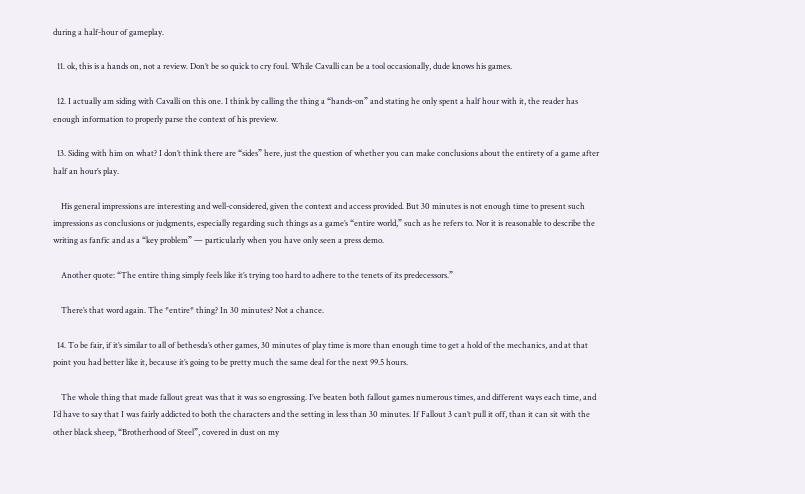during a half-hour of gameplay.

  11. ok, this is a hands on, not a review. Don’t be so quick to cry foul. While Cavalli can be a tool occasionally, dude knows his games.

  12. I actually am siding with Cavalli on this one. I think by calling the thing a “hands-on” and stating he only spent a half hour with it, the reader has enough information to properly parse the context of his preview.

  13. Siding with him on what? I don’t think there are “sides” here, just the question of whether you can make conclusions about the entirety of a game after half an hour’s play.

    His general impressions are interesting and well-considered, given the context and access provided. But 30 minutes is not enough time to present such impressions as conclusions or judgments, especially regarding such things as a game’s “entire world,” such as he refers to. Nor it is reasonable to describe the writing as fanfic and as a “key problem” — particularly when you have only seen a press demo.

    Another quote: “The entire thing simply feels like it’s trying too hard to adhere to the tenets of its predecessors.”

    There’s that word again. The *entire* thing? In 30 minutes? Not a chance.

  14. To be fair, if it’s similar to all of bethesda’s other games, 30 minutes of play time is more than enough time to get a hold of the mechanics, and at that point you had better like it, because it’s going to be pretty much the same deal for the next 99.5 hours.

    The whole thing that made fallout great was that it was so engrossing. I’ve beaten both fallout games numerous times, and different ways each time, and I’d have to say that I was fairly addicted to both the characters and the setting in less than 30 minutes. If Fallout 3 can’t pull it off, than it can sit with the other black sheep, “Brotherhood of Steel”, covered in dust on my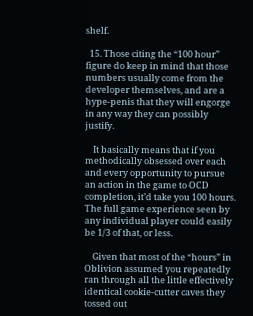shelf.

  15. Those citing the “100 hour” figure do keep in mind that those numbers usually come from the developer themselves, and are a hype-penis that they will engorge in any way they can possibly justify.

    It basically means that if you methodically obsessed over each and every opportunity to pursue an action in the game to OCD completion, it’d take you 100 hours. The full game experience seen by any individual player could easily be 1/3 of that, or less.

    Given that most of the “hours” in Oblivion assumed you repeatedly ran through all the little effectively identical cookie-cutter caves they tossed out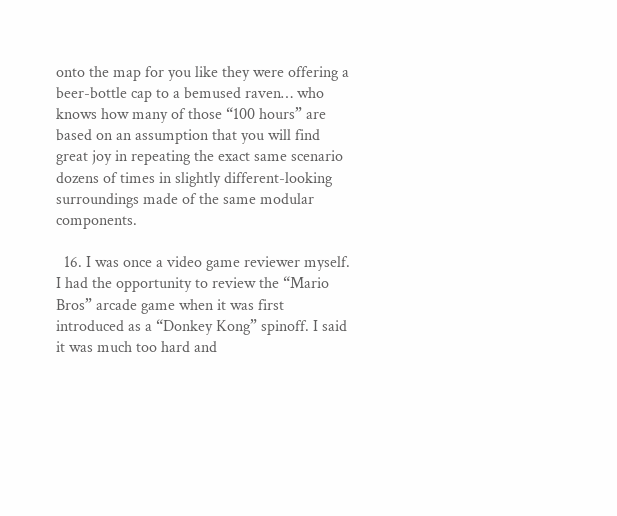onto the map for you like they were offering a beer-bottle cap to a bemused raven… who knows how many of those “100 hours” are based on an assumption that you will find great joy in repeating the exact same scenario dozens of times in slightly different-looking surroundings made of the same modular components.

  16. I was once a video game reviewer myself. I had the opportunity to review the “Mario Bros” arcade game when it was first introduced as a “Donkey Kong” spinoff. I said it was much too hard and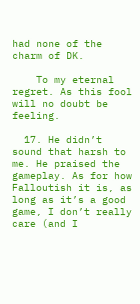had none of the charm of DK.

    To my eternal regret. As this fool will no doubt be feeling.

  17. He didn’t sound that harsh to me. He praised the gameplay. As for how Falloutish it is, as long as it’s a good game, I don’t really care (and I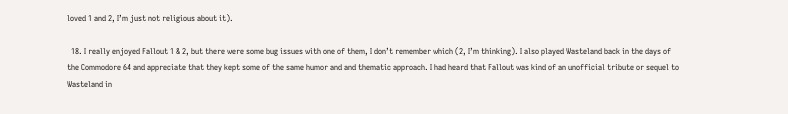loved 1 and 2, I’m just not religious about it).

  18. I really enjoyed Fallout 1 & 2, but there were some bug issues with one of them, I don’t remember which (2, I’m thinking). I also played Wasteland back in the days of the Commodore 64 and appreciate that they kept some of the same humor and and thematic approach. I had heard that Fallout was kind of an unofficial tribute or sequel to Wasteland in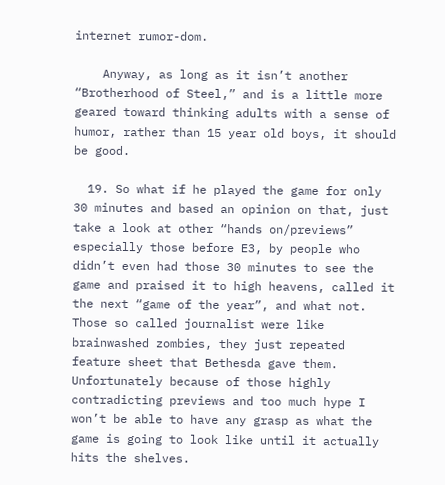internet rumor-dom.

    Anyway, as long as it isn’t another “Brotherhood of Steel,” and is a little more geared toward thinking adults with a sense of humor, rather than 15 year old boys, it should be good.

  19. So what if he played the game for only 30 minutes and based an opinion on that, just take a look at other “hands on/previews” especially those before E3, by people who didn’t even had those 30 minutes to see the game and praised it to high heavens, called it the next “game of the year”, and what not. Those so called journalist were like brainwashed zombies, they just repeated feature sheet that Bethesda gave them. Unfortunately because of those highly contradicting previews and too much hype I won’t be able to have any grasp as what the game is going to look like until it actually hits the shelves.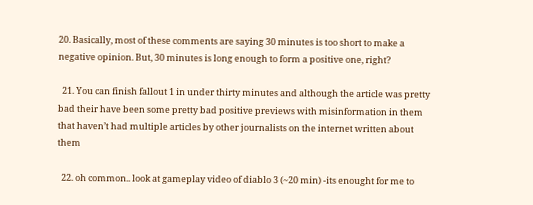20. Basically, most of these comments are saying 30 minutes is too short to make a negative opinion. But, 30 minutes is long enough to form a positive one, right?

  21. You can finish fallout 1 in under thirty minutes and although the article was pretty bad their have been some pretty bad positive previews with misinformation in them that haven’t had multiple articles by other journalists on the internet written about them

  22. oh common.. look at gameplay video of diablo 3 (~20 min) -its enought for me to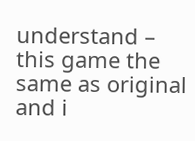understand – this game the same as original and i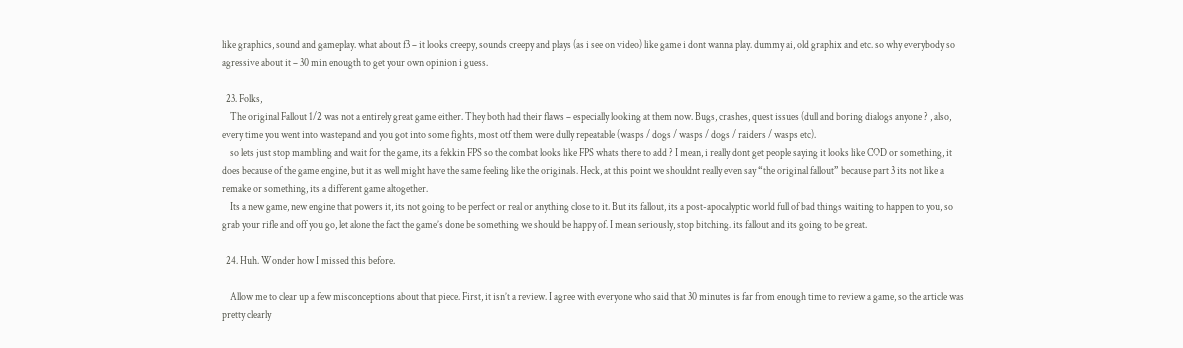like graphics, sound and gameplay. what about f3 – it looks creepy, sounds creepy and plays (as i see on video) like game i dont wanna play. dummy ai, old graphix and etc. so why everybody so agressive about it – 30 min enougth to get your own opinion i guess.

  23. Folks,
    The original Fallout 1/2 was not a entirely great game either. They both had their flaws – especially looking at them now. Bugs, crashes, quest issues (dull and boring dialogs anyone ? , also, every time you went into wastepand and you got into some fights, most otf them were dully repeatable (wasps / dogs / wasps / dogs / raiders / wasps etc).
    so lets just stop mambling and wait for the game, its a fekkin FPS so the combat looks like FPS whats there to add ? I mean, i really dont get people saying it looks like COD or something, it does because of the game engine, but it as well might have the same feeling like the originals. Heck, at this point we shouldnt really even say “the original fallout” because part 3 its not like a remake or something, its a different game altogether.
    Its a new game, new engine that powers it, its not going to be perfect or real or anything close to it. But its fallout, its a post-apocalyptic world full of bad things waiting to happen to you, so grab your rifle and off you go, let alone the fact the game’s done be something we should be happy of. I mean seriously, stop bitching. its fallout and its going to be great.

  24. Huh. Wonder how I missed this before.

    Allow me to clear up a few misconceptions about that piece. First, it isn’t a review. I agree with everyone who said that 30 minutes is far from enough time to review a game, so the article was pretty clearly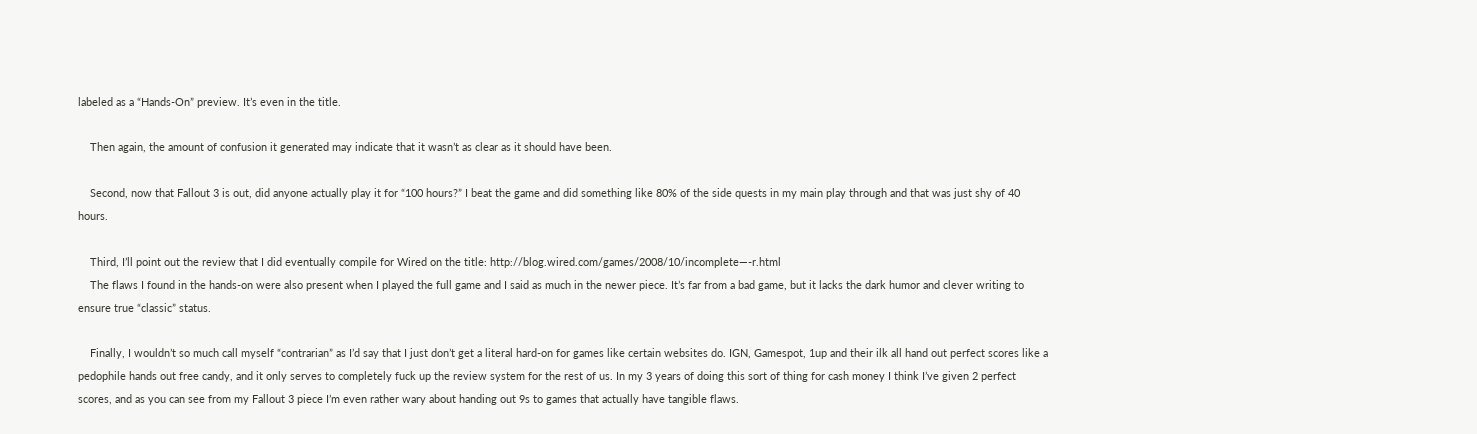labeled as a “Hands-On” preview. It’s even in the title.

    Then again, the amount of confusion it generated may indicate that it wasn’t as clear as it should have been.

    Second, now that Fallout 3 is out, did anyone actually play it for “100 hours?” I beat the game and did something like 80% of the side quests in my main play through and that was just shy of 40 hours.

    Third, I’ll point out the review that I did eventually compile for Wired on the title: http://blog.wired.com/games/2008/10/incomplete—-r.html
    The flaws I found in the hands-on were also present when I played the full game and I said as much in the newer piece. It’s far from a bad game, but it lacks the dark humor and clever writing to ensure true “classic” status.

    Finally, I wouldn’t so much call myself “contrarian” as I’d say that I just don’t get a literal hard-on for games like certain websites do. IGN, Gamespot, 1up and their ilk all hand out perfect scores like a pedophile hands out free candy, and it only serves to completely fuck up the review system for the rest of us. In my 3 years of doing this sort of thing for cash money I think I’ve given 2 perfect scores, and as you can see from my Fallout 3 piece I’m even rather wary about handing out 9s to games that actually have tangible flaws.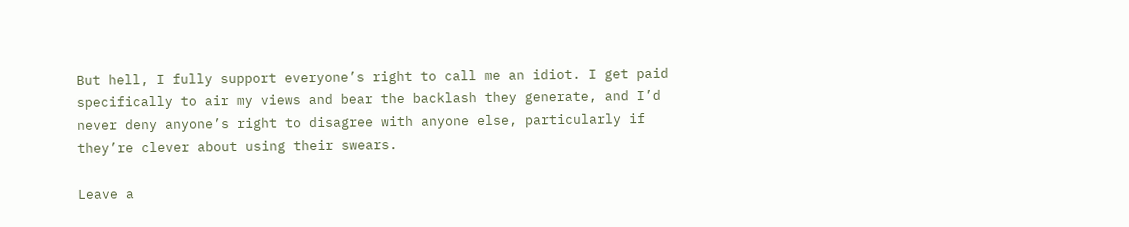But hell, I fully support everyone’s right to call me an idiot. I get paid specifically to air my views and bear the backlash they generate, and I’d never deny anyone’s right to disagree with anyone else, particularly if they’re clever about using their swears.

Leave a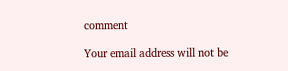comment

Your email address will not be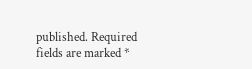published. Required fields are marked *